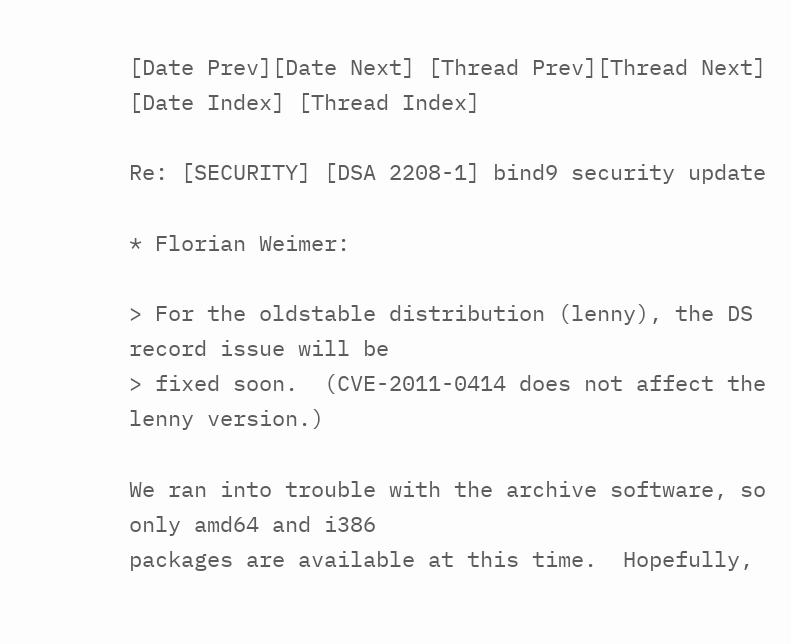[Date Prev][Date Next] [Thread Prev][Thread Next] [Date Index] [Thread Index]

Re: [SECURITY] [DSA 2208-1] bind9 security update

* Florian Weimer:

> For the oldstable distribution (lenny), the DS record issue will be
> fixed soon.  (CVE-2011-0414 does not affect the lenny version.)

We ran into trouble with the archive software, so only amd64 and i386
packages are available at this time.  Hopefully,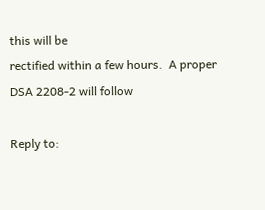this will be
rectified within a few hours.  A proper DSA 2208-2 will follow

Reply to: